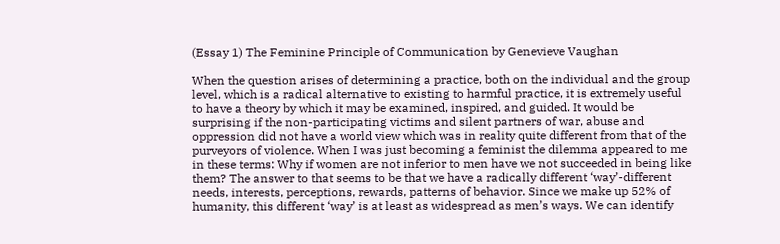(Essay 1) The Feminine Principle of Communication by Genevieve Vaughan

When the question arises of determining a practice, both on the individual and the group level, which is a radical alternative to existing to harmful practice, it is extremely useful to have a theory by which it may be examined, inspired, and guided. It would be surprising if the non-participating victims and silent partners of war, abuse and oppression did not have a world view which was in reality quite different from that of the purveyors of violence. When I was just becoming a feminist the dilemma appeared to me in these terms: Why if women are not inferior to men have we not succeeded in being like them? The answer to that seems to be that we have a radically different ‘way’-different needs, interests, perceptions, rewards, patterns of behavior. Since we make up 52% of humanity, this different ‘way’ is at least as widespread as men’s ways. We can identify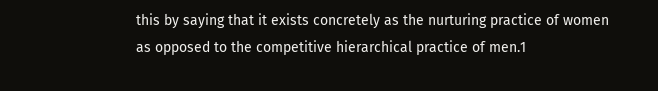this by saying that it exists concretely as the nurturing practice of women as opposed to the competitive hierarchical practice of men.1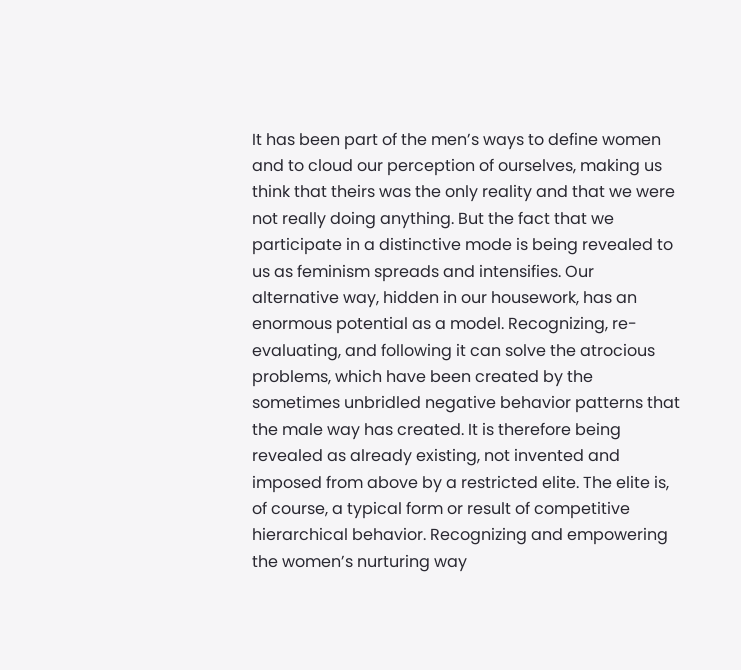It has been part of the men’s ways to define women and to cloud our perception of ourselves, making us think that theirs was the only reality and that we were not really doing anything. But the fact that we participate in a distinctive mode is being revealed to us as feminism spreads and intensifies. Our alternative way, hidden in our housework, has an enormous potential as a model. Recognizing, re-evaluating, and following it can solve the atrocious problems, which have been created by the sometimes unbridled negative behavior patterns that the male way has created. It is therefore being revealed as already existing, not invented and imposed from above by a restricted elite. The elite is, of course, a typical form or result of competitive hierarchical behavior. Recognizing and empowering the women’s nurturing way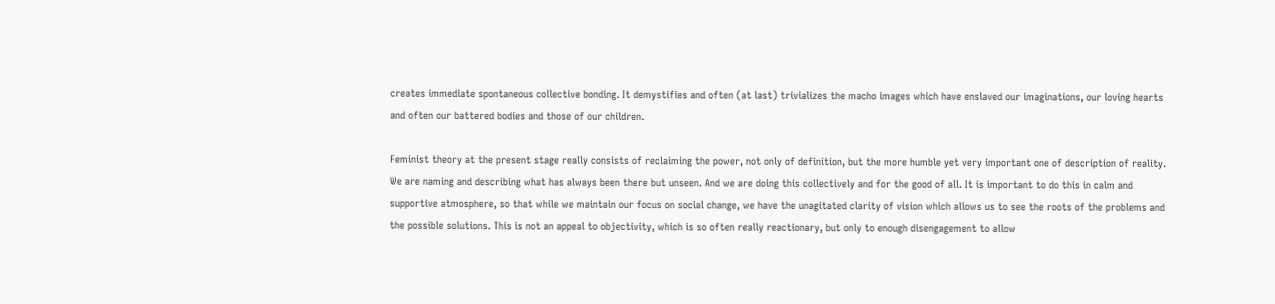creates immediate spontaneous collective bonding. It demystifies and often (at last) trivializes the macho images which have enslaved our imaginations, our loving hearts and often our battered bodies and those of our children.

Feminist theory at the present stage really consists of reclaiming the power, not only of definition, but the more humble yet very important one of description of reality. We are naming and describing what has always been there but unseen. And we are doing this collectively and for the good of all. It is important to do this in calm and supportive atmosphere, so that while we maintain our focus on social change, we have the unagitated clarity of vision which allows us to see the roots of the problems and the possible solutions. This is not an appeal to objectivity, which is so often really reactionary, but only to enough disengagement to allow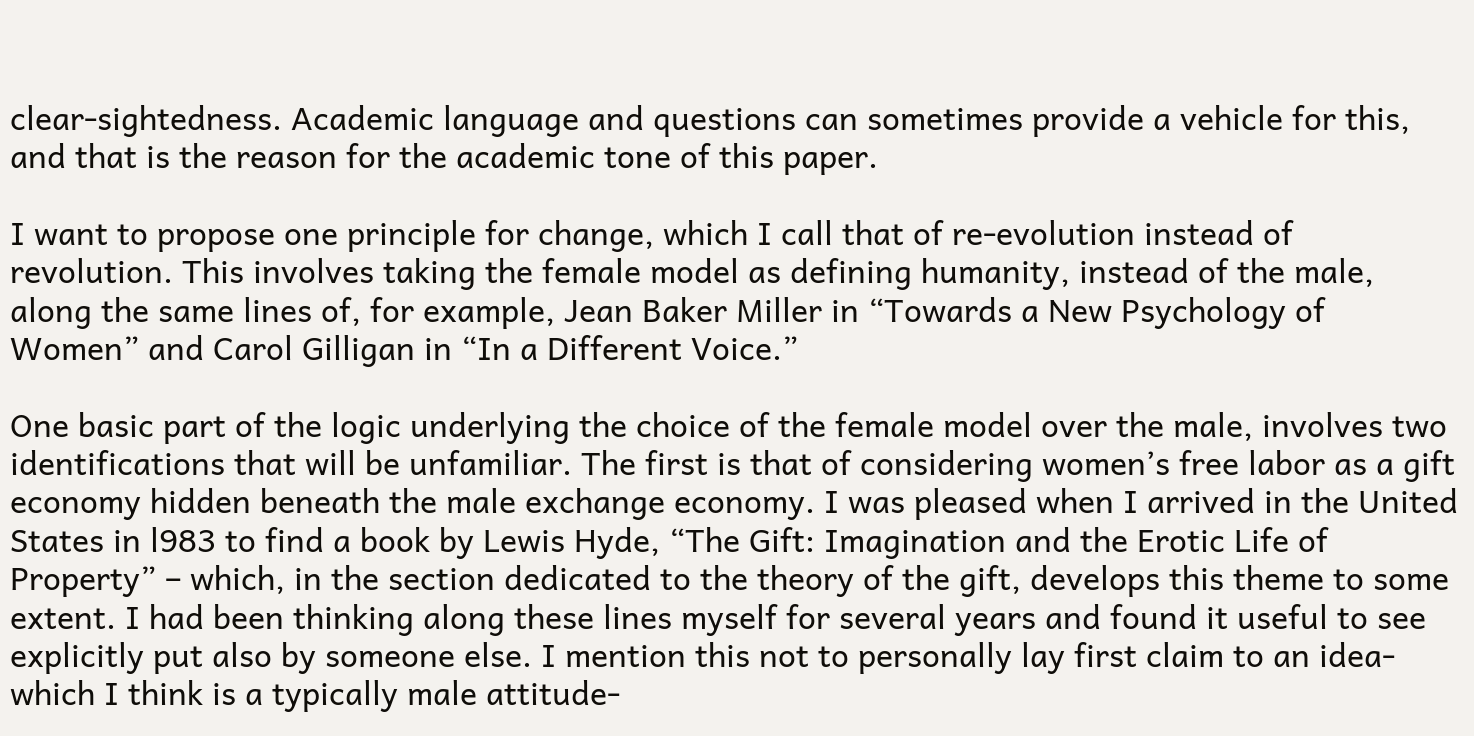clear-sightedness. Academic language and questions can sometimes provide a vehicle for this, and that is the reason for the academic tone of this paper.

I want to propose one principle for change, which I call that of re-evolution instead of revolution. This involves taking the female model as defining humanity, instead of the male, along the same lines of, for example, Jean Baker Miller in “Towards a New Psychology of Women” and Carol Gilligan in “In a Different Voice.”

One basic part of the logic underlying the choice of the female model over the male, involves two identifications that will be unfamiliar. The first is that of considering women’s free labor as a gift economy hidden beneath the male exchange economy. I was pleased when I arrived in the United States in l983 to find a book by Lewis Hyde, “The Gift: Imagination and the Erotic Life of Property” – which, in the section dedicated to the theory of the gift, develops this theme to some extent. I had been thinking along these lines myself for several years and found it useful to see explicitly put also by someone else. I mention this not to personally lay first claim to an idea-which I think is a typically male attitude-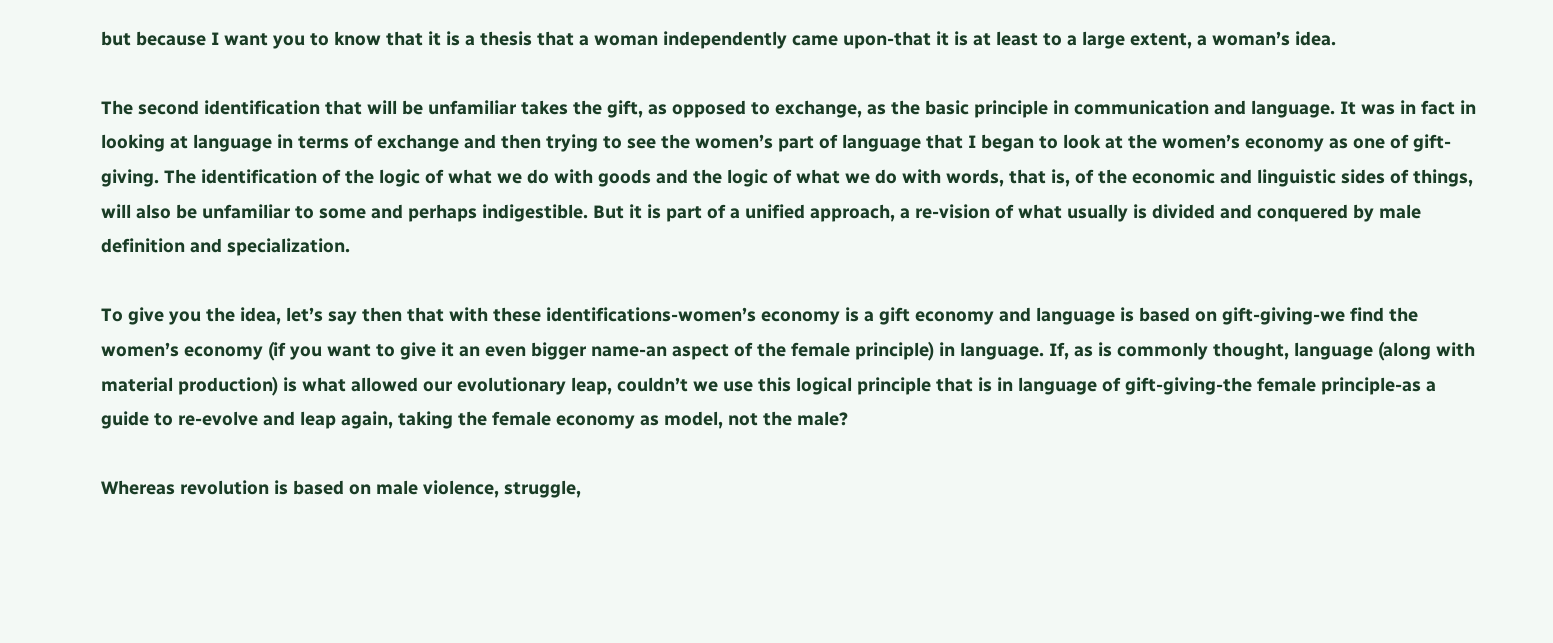but because I want you to know that it is a thesis that a woman independently came upon-that it is at least to a large extent, a woman’s idea.

The second identification that will be unfamiliar takes the gift, as opposed to exchange, as the basic principle in communication and language. It was in fact in looking at language in terms of exchange and then trying to see the women’s part of language that I began to look at the women’s economy as one of gift-giving. The identification of the logic of what we do with goods and the logic of what we do with words, that is, of the economic and linguistic sides of things, will also be unfamiliar to some and perhaps indigestible. But it is part of a unified approach, a re-vision of what usually is divided and conquered by male definition and specialization.

To give you the idea, let’s say then that with these identifications-women’s economy is a gift economy and language is based on gift-giving-we find the women’s economy (if you want to give it an even bigger name-an aspect of the female principle) in language. If, as is commonly thought, language (along with material production) is what allowed our evolutionary leap, couldn’t we use this logical principle that is in language of gift-giving-the female principle-as a guide to re-evolve and leap again, taking the female economy as model, not the male?

Whereas revolution is based on male violence, struggle,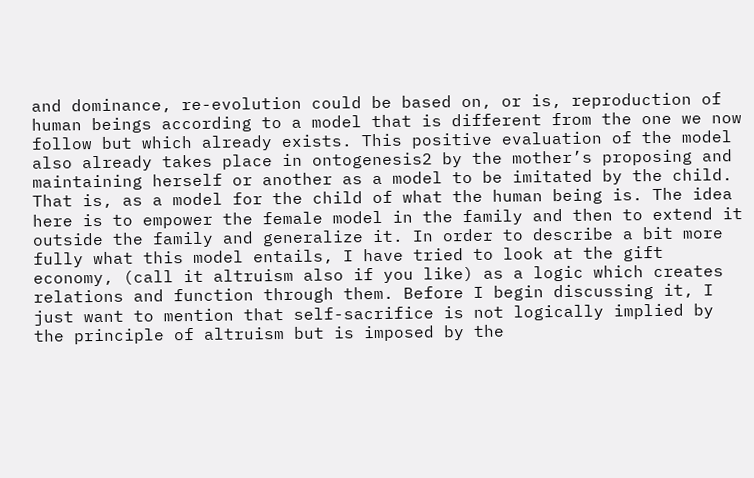and dominance, re-evolution could be based on, or is, reproduction of human beings according to a model that is different from the one we now follow but which already exists. This positive evaluation of the model also already takes place in ontogenesis2 by the mother’s proposing and maintaining herself or another as a model to be imitated by the child. That is, as a model for the child of what the human being is. The idea here is to empower the female model in the family and then to extend it outside the family and generalize it. In order to describe a bit more fully what this model entails, I have tried to look at the gift economy, (call it altruism also if you like) as a logic which creates relations and function through them. Before I begin discussing it, I just want to mention that self-sacrifice is not logically implied by the principle of altruism but is imposed by the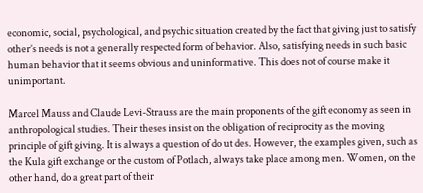economic, social, psychological, and psychic situation created by the fact that giving just to satisfy other’s needs is not a generally respected form of behavior. Also, satisfying needs in such basic human behavior that it seems obvious and uninformative. This does not of course make it unimportant.

Marcel Mauss and Claude Levi-Strauss are the main proponents of the gift economy as seen in anthropological studies. Their theses insist on the obligation of reciprocity as the moving principle of gift giving. It is always a question of do ut des. However, the examples given, such as the Kula gift exchange or the custom of Potlach, always take place among men. Women, on the other hand, do a great part of their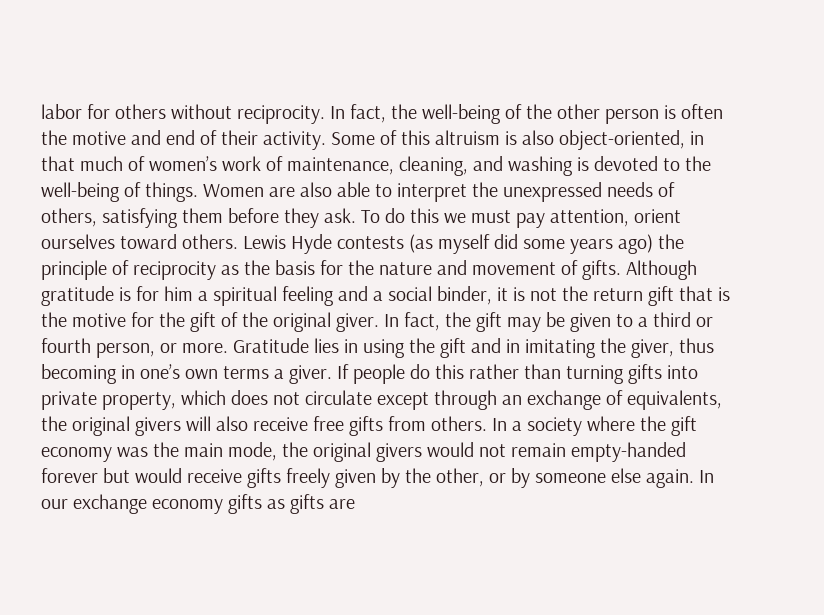labor for others without reciprocity. In fact, the well-being of the other person is often the motive and end of their activity. Some of this altruism is also object-oriented, in that much of women’s work of maintenance, cleaning, and washing is devoted to the well-being of things. Women are also able to interpret the unexpressed needs of others, satisfying them before they ask. To do this we must pay attention, orient ourselves toward others. Lewis Hyde contests (as myself did some years ago) the principle of reciprocity as the basis for the nature and movement of gifts. Although gratitude is for him a spiritual feeling and a social binder, it is not the return gift that is the motive for the gift of the original giver. In fact, the gift may be given to a third or fourth person, or more. Gratitude lies in using the gift and in imitating the giver, thus becoming in one’s own terms a giver. If people do this rather than turning gifts into private property, which does not circulate except through an exchange of equivalents, the original givers will also receive free gifts from others. In a society where the gift economy was the main mode, the original givers would not remain empty-handed forever but would receive gifts freely given by the other, or by someone else again. In our exchange economy gifts as gifts are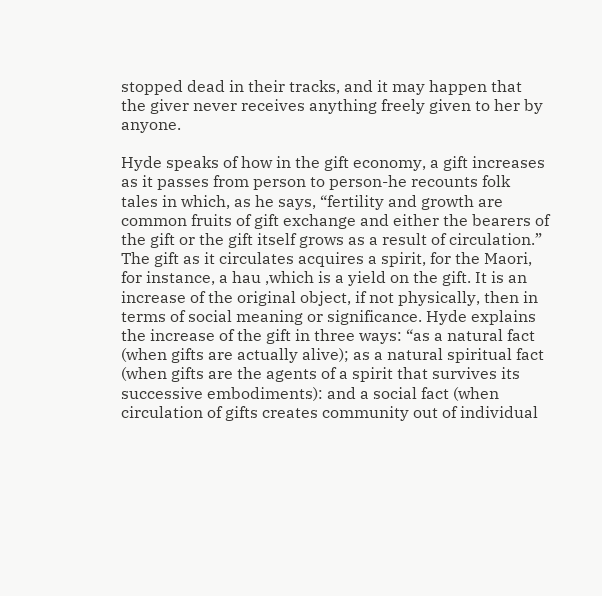stopped dead in their tracks, and it may happen that the giver never receives anything freely given to her by anyone.

Hyde speaks of how in the gift economy, a gift increases as it passes from person to person-he recounts folk tales in which, as he says, “fertility and growth are common fruits of gift exchange and either the bearers of the gift or the gift itself grows as a result of circulation.” The gift as it circulates acquires a spirit, for the Maori, for instance, a hau ,which is a yield on the gift. It is an increase of the original object, if not physically, then in terms of social meaning or significance. Hyde explains the increase of the gift in three ways: “as a natural fact (when gifts are actually alive); as a natural spiritual fact (when gifts are the agents of a spirit that survives its successive embodiments): and a social fact (when circulation of gifts creates community out of individual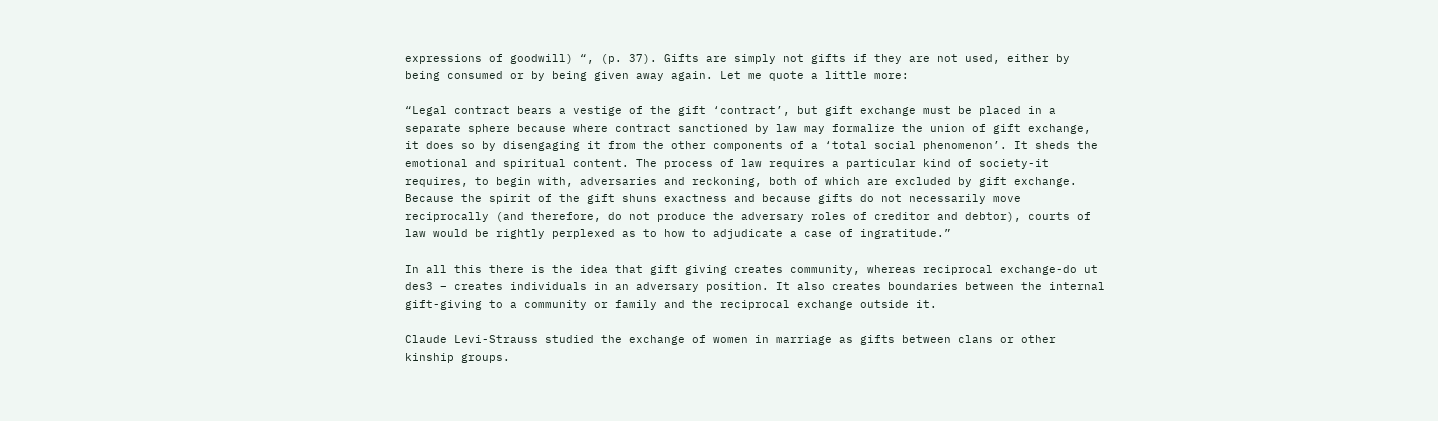expressions of goodwill) “, (p. 37). Gifts are simply not gifts if they are not used, either by being consumed or by being given away again. Let me quote a little more:

“Legal contract bears a vestige of the gift ‘contract’, but gift exchange must be placed in a separate sphere because where contract sanctioned by law may formalize the union of gift exchange, it does so by disengaging it from the other components of a ‘total social phenomenon’. It sheds the emotional and spiritual content. The process of law requires a particular kind of society-it requires, to begin with, adversaries and reckoning, both of which are excluded by gift exchange. Because the spirit of the gift shuns exactness and because gifts do not necessarily move reciprocally (and therefore, do not produce the adversary roles of creditor and debtor), courts of law would be rightly perplexed as to how to adjudicate a case of ingratitude.”

In all this there is the idea that gift giving creates community, whereas reciprocal exchange-do ut des3 – creates individuals in an adversary position. It also creates boundaries between the internal gift-giving to a community or family and the reciprocal exchange outside it.

Claude Levi-Strauss studied the exchange of women in marriage as gifts between clans or other kinship groups.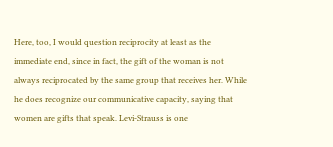Here, too, I would question reciprocity at least as the immediate end, since in fact, the gift of the woman is not always reciprocated by the same group that receives her. While he does recognize our communicative capacity, saying that women are gifts that speak. Levi-Strauss is one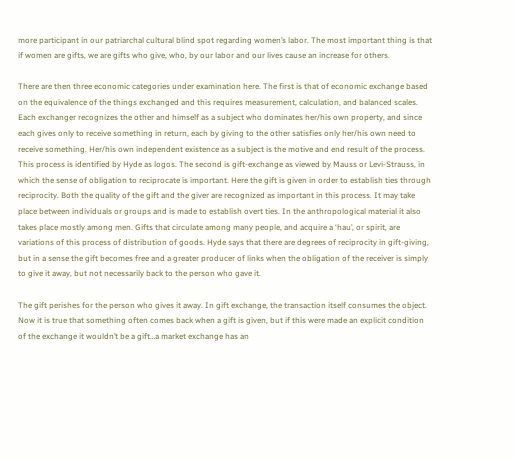more participant in our patriarchal cultural blind spot regarding women’s labor. The most important thing is that if women are gifts, we are gifts who give, who, by our labor and our lives cause an increase for others.

There are then three economic categories under examination here. The first is that of economic exchange based on the equivalence of the things exchanged and this requires measurement, calculation, and balanced scales. Each exchanger recognizes the other and himself as a subject who dominates her/his own property, and since each gives only to receive something in return, each by giving to the other satisfies only her/his own need to receive something. Her/his own independent existence as a subject is the motive and end result of the process. This process is identified by Hyde as logos. The second is gift-exchange as viewed by Mauss or Levi-Strauss, in which the sense of obligation to reciprocate is important. Here the gift is given in order to establish ties through reciprocity. Both the quality of the gift and the giver are recognized as important in this process. It may take place between individuals or groups and is made to establish overt ties. In the anthropological material it also takes place mostly among men. Gifts that circulate among many people, and acquire a ‘hau’, or spirit, are variations of this process of distribution of goods. Hyde says that there are degrees of reciprocity in gift-giving, but in a sense the gift becomes free and a greater producer of links when the obligation of the receiver is simply to give it away, but not necessarily back to the person who gave it.

The gift perishes for the person who gives it away. In gift exchange, the transaction itself consumes the object. Now it is true that something often comes back when a gift is given, but if this were made an explicit condition of the exchange it wouldn’t be a gift…a market exchange has an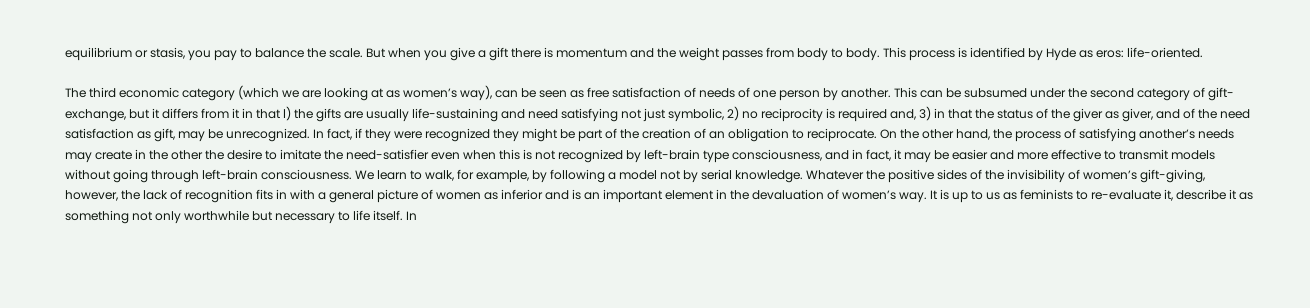equilibrium or stasis, you pay to balance the scale. But when you give a gift there is momentum and the weight passes from body to body. This process is identified by Hyde as eros: life-oriented.

The third economic category (which we are looking at as women’s way), can be seen as free satisfaction of needs of one person by another. This can be subsumed under the second category of gift-exchange, but it differs from it in that l) the gifts are usually life-sustaining and need satisfying not just symbolic, 2) no reciprocity is required and, 3) in that the status of the giver as giver, and of the need satisfaction as gift, may be unrecognized. In fact, if they were recognized they might be part of the creation of an obligation to reciprocate. On the other hand, the process of satisfying another’s needs may create in the other the desire to imitate the need-satisfier even when this is not recognized by left-brain type consciousness, and in fact, it may be easier and more effective to transmit models without going through left-brain consciousness. We learn to walk, for example, by following a model not by serial knowledge. Whatever the positive sides of the invisibility of women’s gift-giving, however, the lack of recognition fits in with a general picture of women as inferior and is an important element in the devaluation of women’s way. It is up to us as feminists to re-evaluate it, describe it as something not only worthwhile but necessary to life itself. In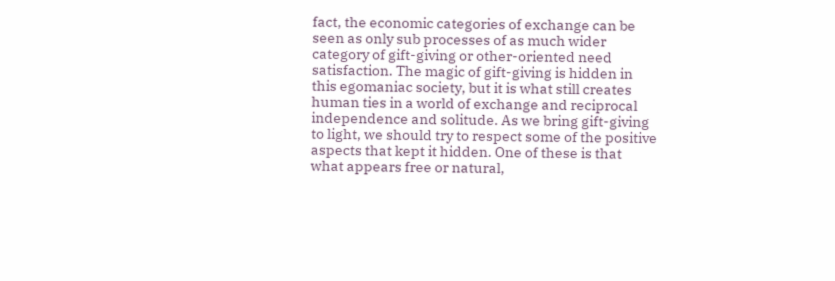fact, the economic categories of exchange can be seen as only sub processes of as much wider category of gift-giving or other-oriented need satisfaction. The magic of gift-giving is hidden in this egomaniac society, but it is what still creates human ties in a world of exchange and reciprocal independence and solitude. As we bring gift-giving to light, we should try to respect some of the positive aspects that kept it hidden. One of these is that what appears free or natural,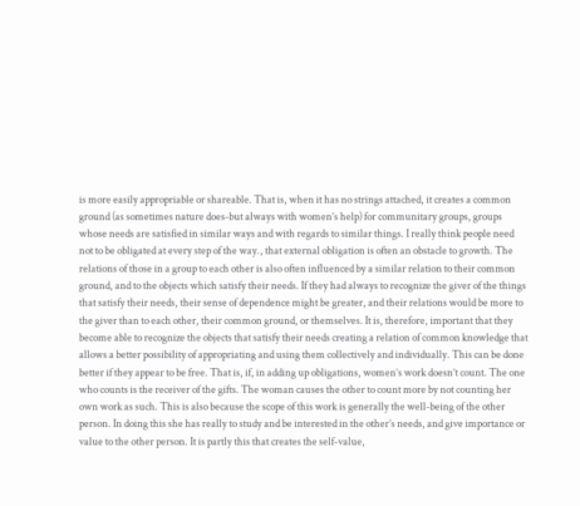is more easily appropriable or shareable. That is, when it has no strings attached, it creates a common ground (as sometimes nature does-but always with women’s help) for communitary groups, groups whose needs are satisfied in similar ways and with regards to similar things. I really think people need not to be obligated at every step of the way., that external obligation is often an obstacle to growth. The relations of those in a group to each other is also often influenced by a similar relation to their common ground, and to the objects which satisfy their needs. If they had always to recognize the giver of the things that satisfy their needs, their sense of dependence might be greater, and their relations would be more to the giver than to each other, their common ground, or themselves. It is, therefore, important that they become able to recognize the objects that satisfy their needs creating a relation of common knowledge that allows a better possibility of appropriating and using them collectively and individually. This can be done better if they appear to be free. That is, if, in adding up obligations, women’s work doesn’t count. The one who counts is the receiver of the gifts. The woman causes the other to count more by not counting her own work as such. This is also because the scope of this work is generally the well-being of the other person. In doing this she has really to study and be interested in the other’s needs, and give importance or value to the other person. It is partly this that creates the self-value,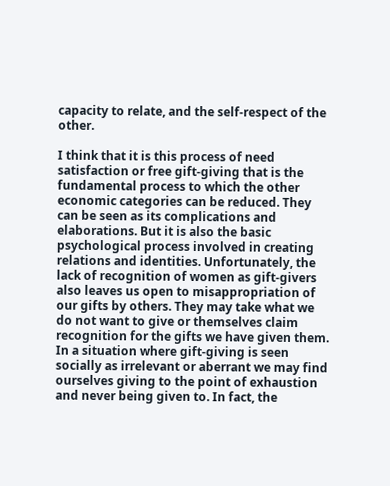capacity to relate, and the self-respect of the other.

I think that it is this process of need satisfaction or free gift-giving that is the fundamental process to which the other economic categories can be reduced. They can be seen as its complications and elaborations. But it is also the basic psychological process involved in creating relations and identities. Unfortunately, the lack of recognition of women as gift-givers also leaves us open to misappropriation of our gifts by others. They may take what we do not want to give or themselves claim recognition for the gifts we have given them. In a situation where gift-giving is seen socially as irrelevant or aberrant we may find ourselves giving to the point of exhaustion and never being given to. In fact, the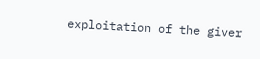exploitation of the giver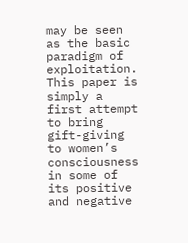may be seen as the basic paradigm of exploitation. This paper is simply a first attempt to bring gift-giving to women’s consciousness in some of its positive and negative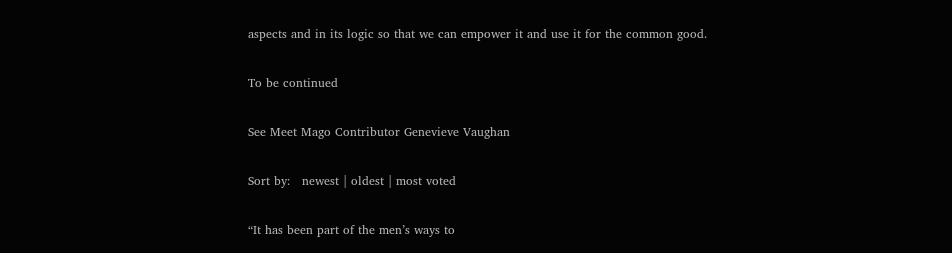aspects and in its logic so that we can empower it and use it for the common good.

To be continued

See Meet Mago Contributor Genevieve Vaughan

Sort by:   newest | oldest | most voted

“It has been part of the men’s ways to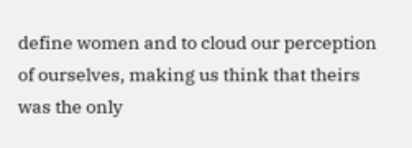define women and to cloud our perception of ourselves, making us think that theirs was the only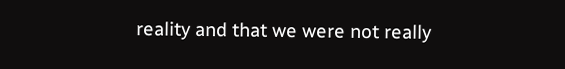reality and that we were not really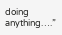doing anything….”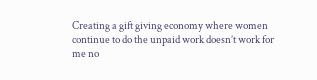Creating a gift giving economy where women continue to do the unpaid work doesn’t work for me no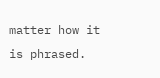matter how it is phrased.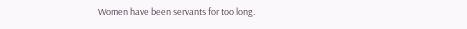Women have been servants for too long.